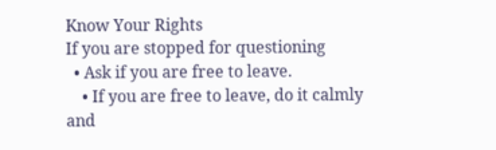Know Your Rights
If you are stopped for questioning
  • Ask if you are free to leave.
    • If you are free to leave, do it calmly and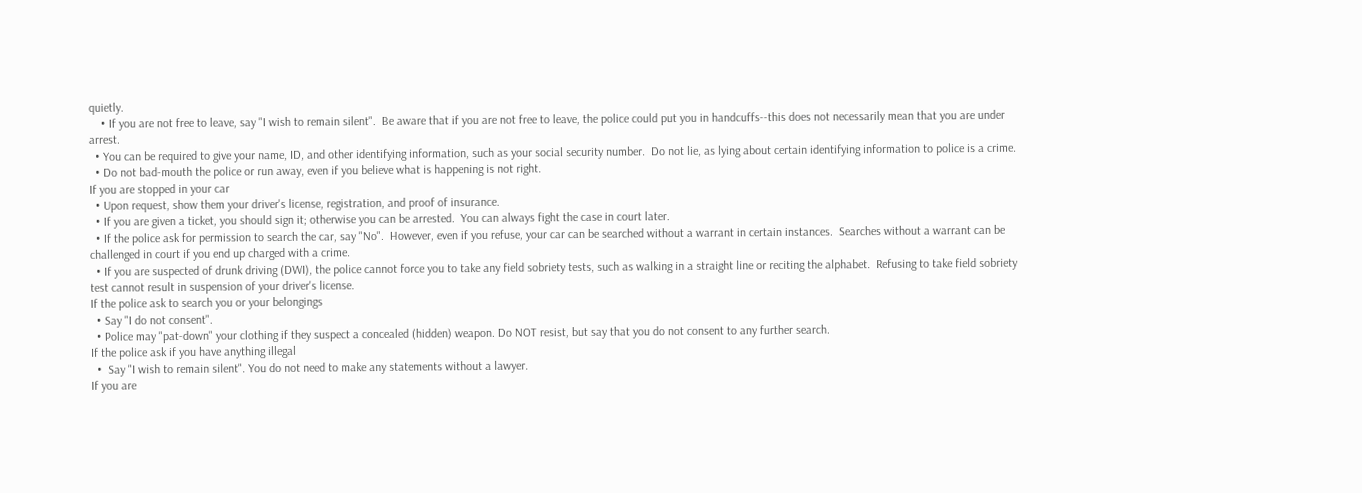quietly.
    • If you are not free to leave, say "I wish to remain silent".  Be aware that if you are not free to leave, the police could put you in handcuffs--this does not necessarily mean that you are under arrest.
  • You can be required to give your name, ID, and other identifying information, such as your social security number.  Do not lie, as lying about certain identifying information to police is a crime.
  • Do not bad-mouth the police or run away, even if you believe what is happening is not right.
If you are stopped in your car
  • Upon request, show them your driver's license, registration, and proof of insurance.
  • If you are given a ticket, you should sign it; otherwise you can be arrested.  You can always fight the case in court later.
  • If the police ask for permission to search the car, say "No".  However, even if you refuse, your car can be searched without a warrant in certain instances.  Searches without a warrant can be challenged in court if you end up charged with a crime.
  • If you are suspected of drunk driving (DWI), the police cannot force you to take any field sobriety tests, such as walking in a straight line or reciting the alphabet.  Refusing to take field sobriety test cannot result in suspension of your driver's license.
If the police ask to search you or your belongings
  • Say "I do not consent".
  • Police may "pat-down" your clothing if they suspect a concealed (hidden) weapon. Do NOT resist, but say that you do not consent to any further search.
If the police ask if you have anything illegal
  •  Say "I wish to remain silent". You do not need to make any statements without a lawyer.
If you are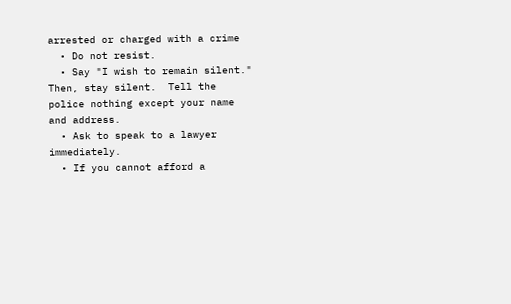arrested or charged with a crime
  • Do not resist.
  • Say "I wish to remain silent."  Then, stay silent.  Tell the police nothing except your name and address.
  • Ask to speak to a lawyer immediately.
  • If you cannot afford a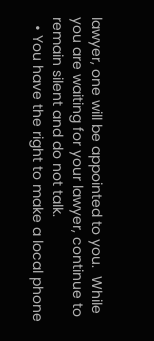lawyer, one will be appointed to you.  While you are waiting for your lawyer, continue to remain silent and do not talk.
  • You have the right to make a local phone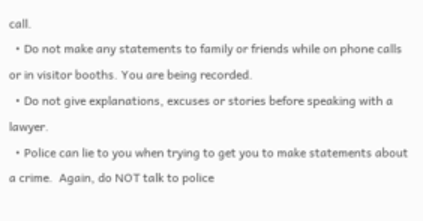call.
  • Do not make any statements to family or friends while on phone calls or in visitor booths. You are being recorded.
  • Do not give explanations, excuses or stories before speaking with a lawyer.
  • Police can lie to you when trying to get you to make statements about a crime.  Again, do NOT talk to police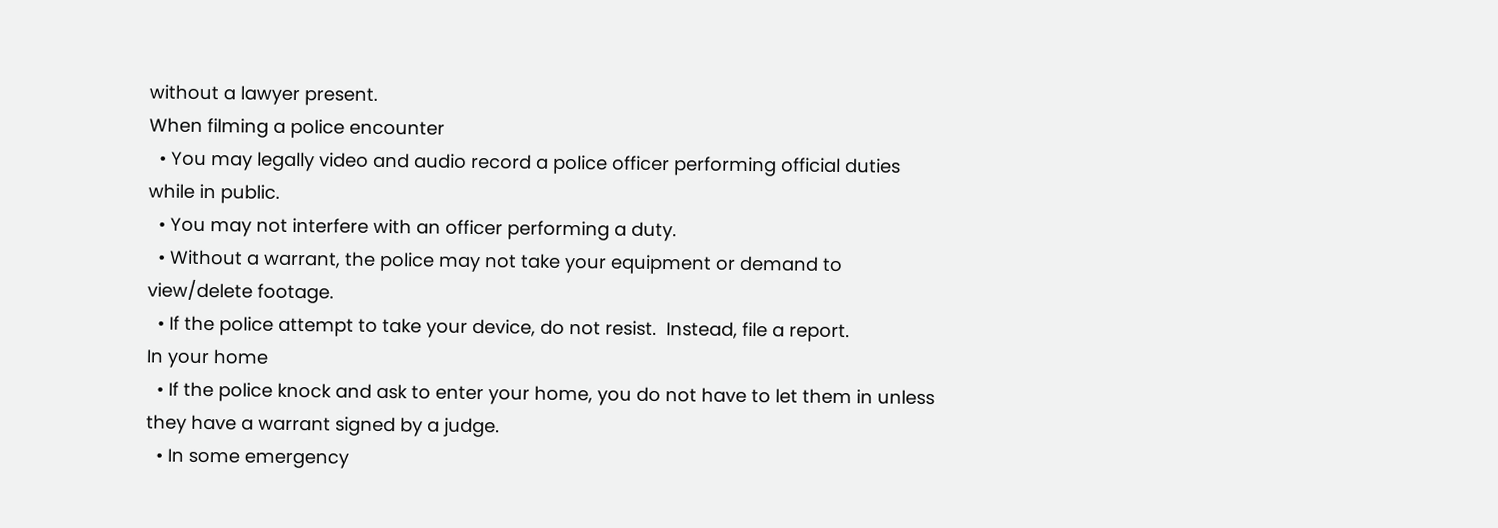without a lawyer present.
When filming a police encounter
  • You may legally video and audio record a police officer performing official duties while in public.
  • You may not interfere with an officer performing a duty.
  • Without a warrant, the police may not take your equipment or demand to view/delete footage.
  • If the police attempt to take your device, do not resist.  Instead, file a report.
In your home
  • If the police knock and ask to enter your home, you do not have to let them in unless they have a warrant signed by a judge.
  • In some emergency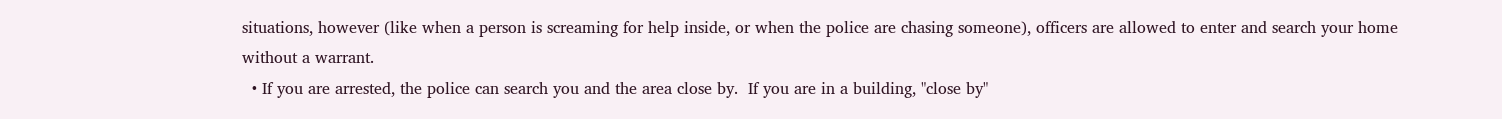situations, however (like when a person is screaming for help inside, or when the police are chasing someone), officers are allowed to enter and search your home without a warrant.
  • If you are arrested, the police can search you and the area close by.  If you are in a building, "close by"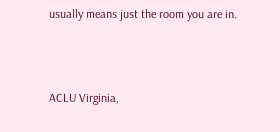usually means just the room you are in.



ACLU Virginia,